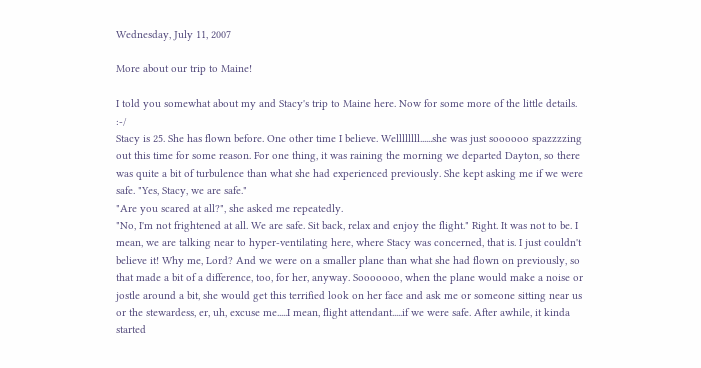Wednesday, July 11, 2007

More about our trip to Maine!

I told you somewhat about my and Stacy's trip to Maine here. Now for some more of the little details. :-/
Stacy is 25. She has flown before. One other time I believe. Wellllllll......she was just soooooo spazzzzing out this time for some reason. For one thing, it was raining the morning we departed Dayton, so there was quite a bit of turbulence than what she had experienced previously. She kept asking me if we were safe. "Yes, Stacy, we are safe."
"Are you scared at all?", she asked me repeatedly.
"No, I'm not frightened at all. We are safe. Sit back, relax and enjoy the flight." Right. It was not to be. I mean, we are talking near to hyper-ventilating here, where Stacy was concerned, that is. I just couldn't believe it! Why me, Lord? And we were on a smaller plane than what she had flown on previously, so that made a bit of a difference, too, for her, anyway. Sooooooo, when the plane would make a noise or jostle around a bit, she would get this terrified look on her face and ask me or someone sitting near us or the stewardess, er, uh, excuse me.....I mean, flight attendant.....if we were safe. After awhile, it kinda started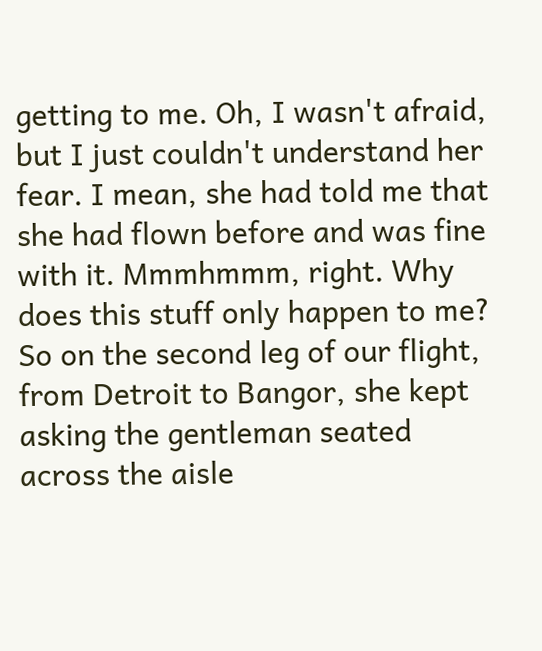getting to me. Oh, I wasn't afraid, but I just couldn't understand her fear. I mean, she had told me that she had flown before and was fine with it. Mmmhmmm, right. Why does this stuff only happen to me? So on the second leg of our flight, from Detroit to Bangor, she kept asking the gentleman seated across the aisle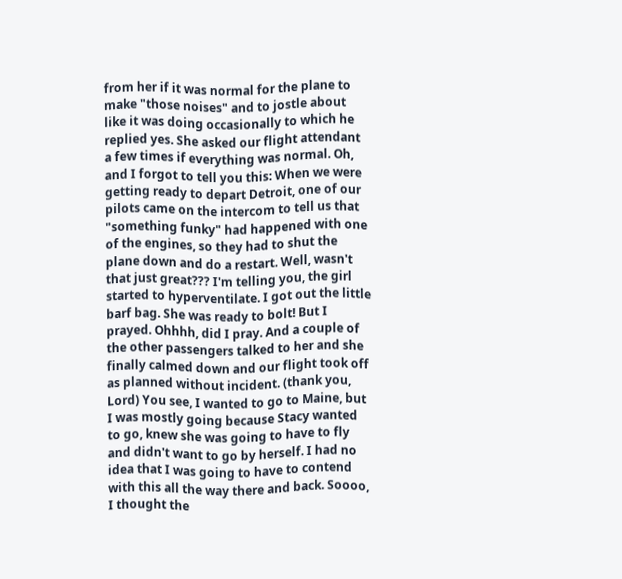from her if it was normal for the plane to make "those noises" and to jostle about like it was doing occasionally to which he replied yes. She asked our flight attendant a few times if everything was normal. Oh, and I forgot to tell you this: When we were getting ready to depart Detroit, one of our pilots came on the intercom to tell us that "something funky" had happened with one of the engines, so they had to shut the plane down and do a restart. Well, wasn't that just great??? I'm telling you, the girl started to hyperventilate. I got out the little barf bag. She was ready to bolt! But I prayed. Ohhhh, did I pray. And a couple of the other passengers talked to her and she finally calmed down and our flight took off as planned without incident. (thank you, Lord) You see, I wanted to go to Maine, but I was mostly going because Stacy wanted to go, knew she was going to have to fly and didn't want to go by herself. I had no idea that I was going to have to contend with this all the way there and back. Soooo, I thought the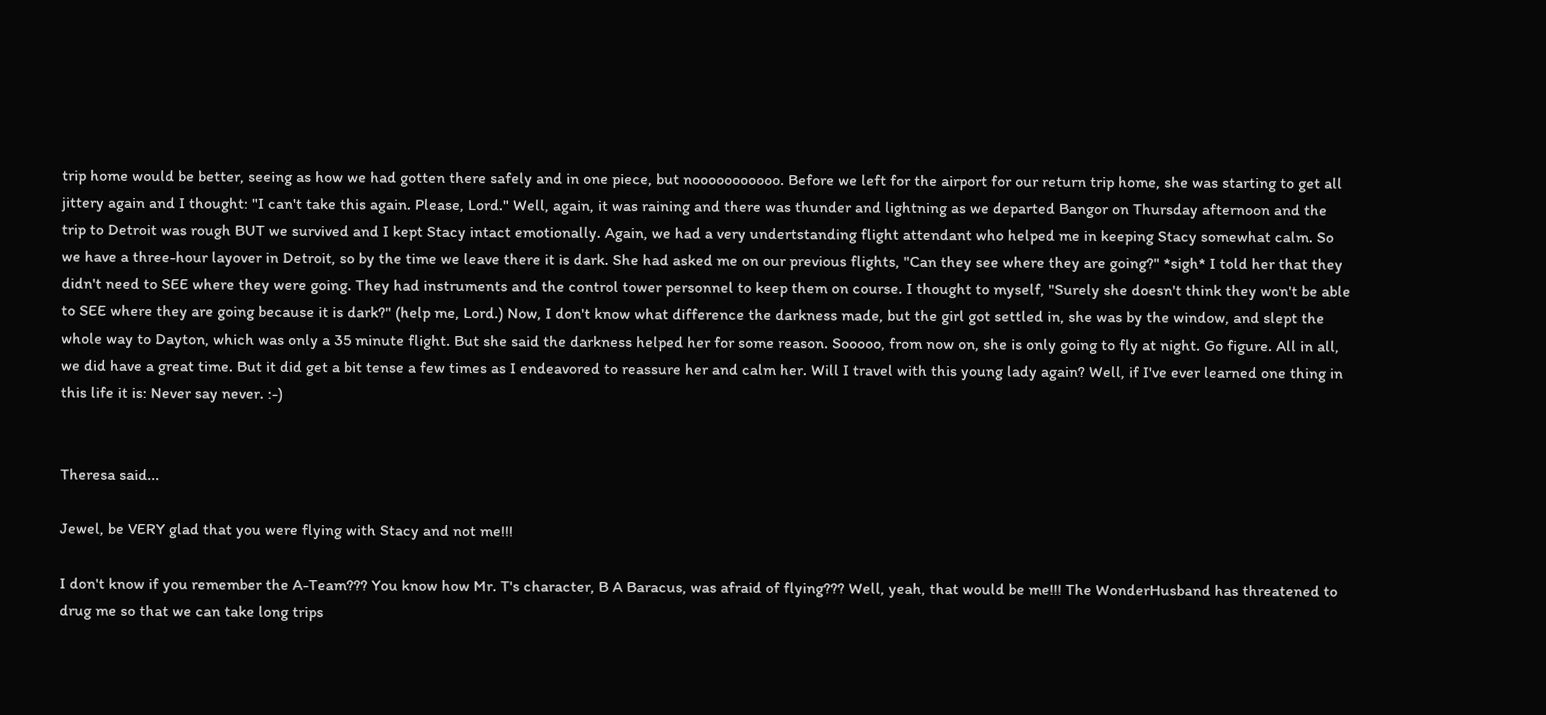trip home would be better, seeing as how we had gotten there safely and in one piece, but nooooooooooo. Before we left for the airport for our return trip home, she was starting to get all jittery again and I thought: "I can't take this again. Please, Lord." Well, again, it was raining and there was thunder and lightning as we departed Bangor on Thursday afternoon and the trip to Detroit was rough BUT we survived and I kept Stacy intact emotionally. Again, we had a very undertstanding flight attendant who helped me in keeping Stacy somewhat calm. So we have a three-hour layover in Detroit, so by the time we leave there it is dark. She had asked me on our previous flights, "Can they see where they are going?" *sigh* I told her that they didn't need to SEE where they were going. They had instruments and the control tower personnel to keep them on course. I thought to myself, "Surely she doesn't think they won't be able to SEE where they are going because it is dark?" (help me, Lord.) Now, I don't know what difference the darkness made, but the girl got settled in, she was by the window, and slept the whole way to Dayton, which was only a 35 minute flight. But she said the darkness helped her for some reason. Sooooo, from now on, she is only going to fly at night. Go figure. All in all, we did have a great time. But it did get a bit tense a few times as I endeavored to reassure her and calm her. Will I travel with this young lady again? Well, if I've ever learned one thing in this life it is: Never say never. :-)


Theresa said...

Jewel, be VERY glad that you were flying with Stacy and not me!!!

I don't know if you remember the A-Team??? You know how Mr. T's character, B A Baracus, was afraid of flying??? Well, yeah, that would be me!!! The WonderHusband has threatened to drug me so that we can take long trips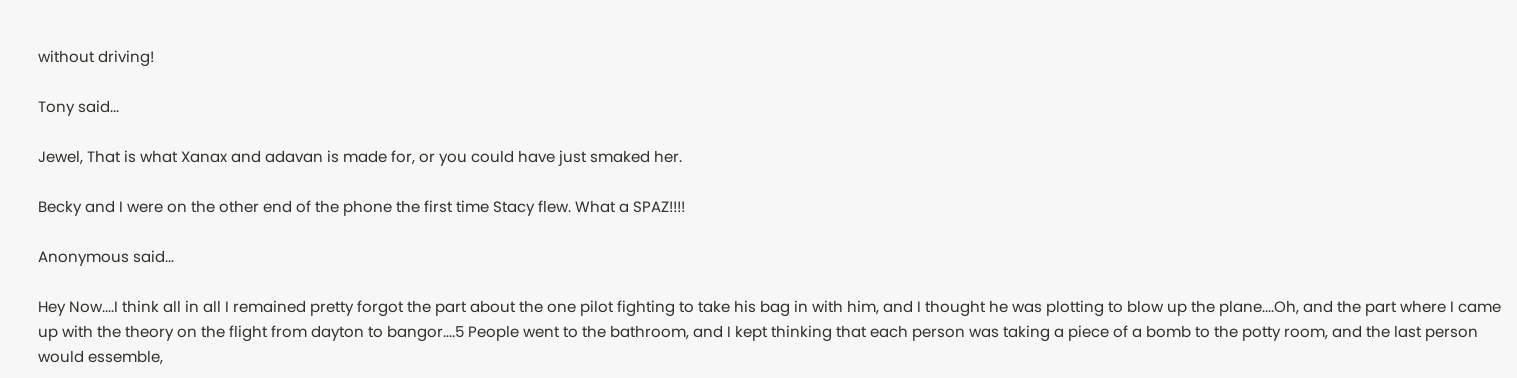without driving!

Tony said...

Jewel, That is what Xanax and adavan is made for, or you could have just smaked her.

Becky and I were on the other end of the phone the first time Stacy flew. What a SPAZ!!!!

Anonymous said...

Hey Now....I think all in all I remained pretty forgot the part about the one pilot fighting to take his bag in with him, and I thought he was plotting to blow up the plane....Oh, and the part where I came up with the theory on the flight from dayton to bangor....5 People went to the bathroom, and I kept thinking that each person was taking a piece of a bomb to the potty room, and the last person would essemble,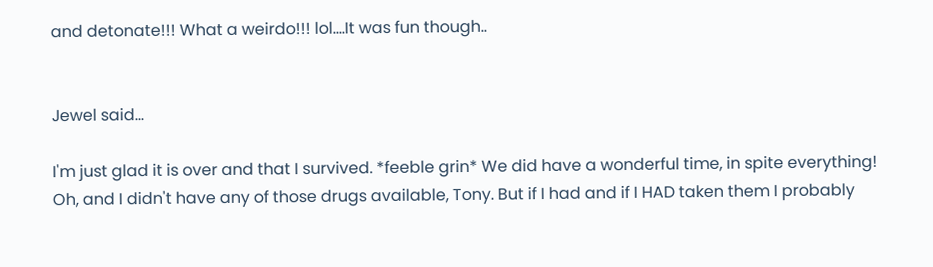and detonate!!! What a weirdo!!! lol....It was fun though..


Jewel said...

I'm just glad it is over and that I survived. *feeble grin* We did have a wonderful time, in spite everything!
Oh, and I didn't have any of those drugs available, Tony. But if I had and if I HAD taken them I probably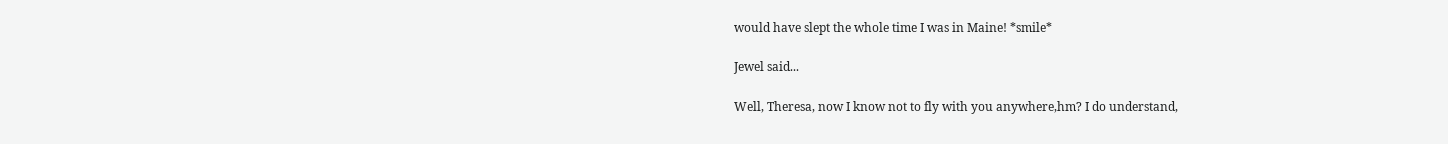would have slept the whole time I was in Maine! *smile*

Jewel said...

Well, Theresa, now I know not to fly with you anywhere,hm? I do understand,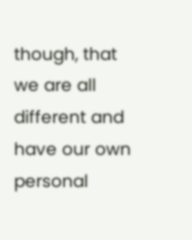though, that we are all different and have our own personal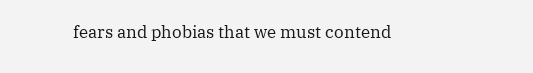fears and phobias that we must contend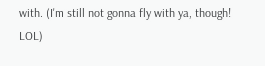with. (I'm still not gonna fly with ya, though! LOL)